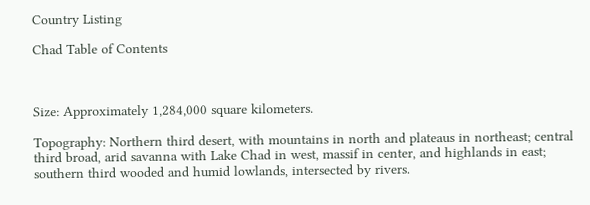Country Listing

Chad Table of Contents



Size: Approximately 1,284,000 square kilometers.

Topography: Northern third desert, with mountains in north and plateaus in northeast; central third broad, arid savanna with Lake Chad in west, massif in center, and highlands in east; southern third wooded and humid lowlands, intersected by rivers.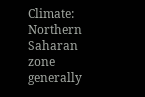Climate: Northern Saharan zone generally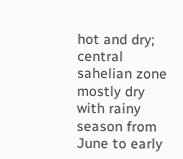hot and dry; central sahelian zone mostly dry with rainy season from June to early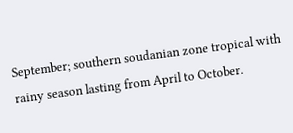September; southern soudanian zone tropical with rainy season lasting from April to October.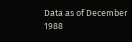Data as of December 1988